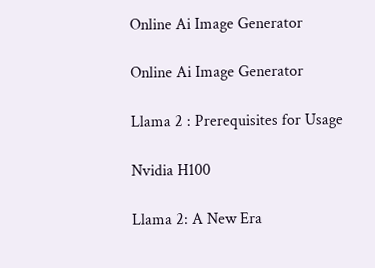Online Ai Image Generator

Online Ai Image Generator

Llama 2 : Prerequisites for Usage

Nvidia H100

Llama 2: A New Era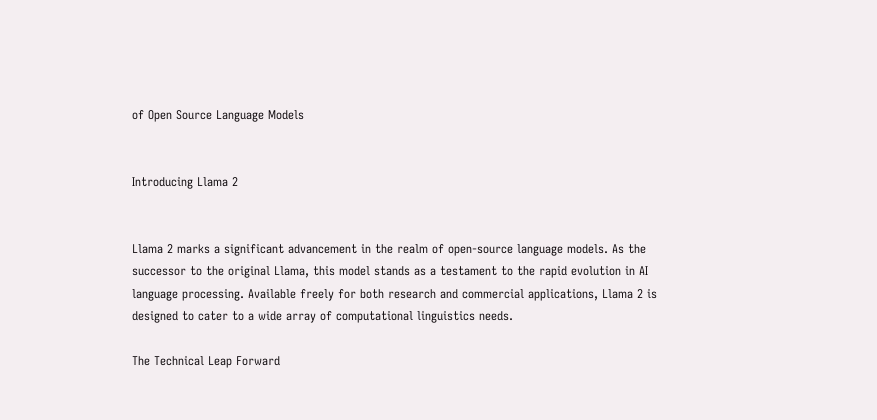of Open Source Language Models


Introducing Llama 2


Llama 2 marks a significant advancement in the realm of open-source language models. As the successor to the original Llama, this model stands as a testament to the rapid evolution in AI language processing. Available freely for both research and commercial applications, Llama 2 is designed to cater to a wide array of computational linguistics needs.

The Technical Leap Forward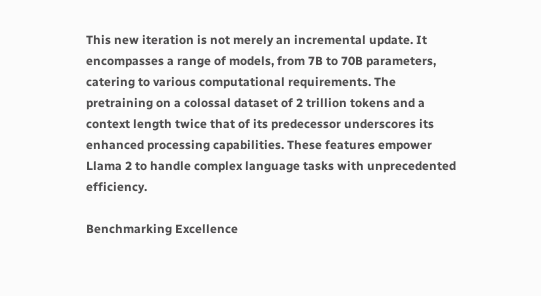This new iteration is not merely an incremental update. It encompasses a range of models, from 7B to 70B parameters, catering to various computational requirements. The pretraining on a colossal dataset of 2 trillion tokens and a context length twice that of its predecessor underscores its enhanced processing capabilities. These features empower Llama 2 to handle complex language tasks with unprecedented efficiency.

Benchmarking Excellence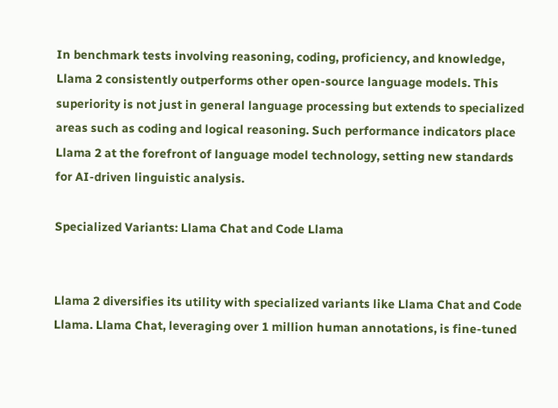In benchmark tests involving reasoning, coding, proficiency, and knowledge, Llama 2 consistently outperforms other open-source language models. This superiority is not just in general language processing but extends to specialized areas such as coding and logical reasoning. Such performance indicators place Llama 2 at the forefront of language model technology, setting new standards for AI-driven linguistic analysis.

Specialized Variants: Llama Chat and Code Llama


Llama 2 diversifies its utility with specialized variants like Llama Chat and Code Llama. Llama Chat, leveraging over 1 million human annotations, is fine-tuned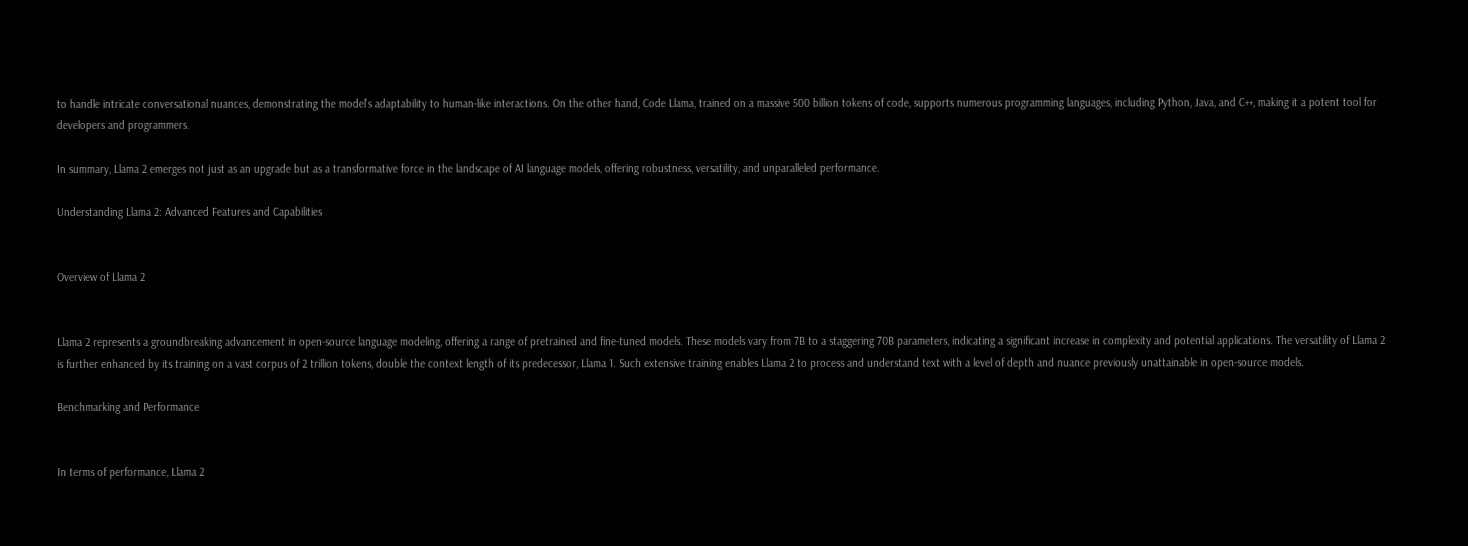to handle intricate conversational nuances, demonstrating the model’s adaptability to human-like interactions. On the other hand, Code Llama, trained on a massive 500 billion tokens of code, supports numerous programming languages, including Python, Java, and C++, making it a potent tool for developers and programmers.

In summary, Llama 2 emerges not just as an upgrade but as a transformative force in the landscape of AI language models, offering robustness, versatility, and unparalleled performance.

Understanding Llama 2: Advanced Features and Capabilities


Overview of Llama 2


Llama 2 represents a groundbreaking advancement in open-source language modeling, offering a range of pretrained and fine-tuned models. These models vary from 7B to a staggering 70B parameters, indicating a significant increase in complexity and potential applications. The versatility of Llama 2 is further enhanced by its training on a vast corpus of 2 trillion tokens, double the context length of its predecessor, Llama 1. Such extensive training enables Llama 2 to process and understand text with a level of depth and nuance previously unattainable in open-source models.

Benchmarking and Performance


In terms of performance, Llama 2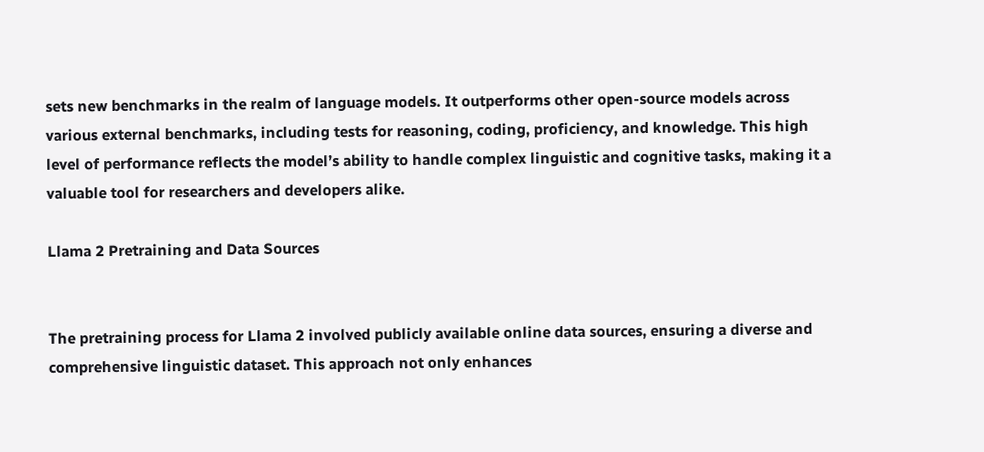sets new benchmarks in the realm of language models. It outperforms other open-source models across various external benchmarks, including tests for reasoning, coding, proficiency, and knowledge. This high level of performance reflects the model’s ability to handle complex linguistic and cognitive tasks, making it a valuable tool for researchers and developers alike.

Llama 2 Pretraining and Data Sources


The pretraining process for Llama 2 involved publicly available online data sources, ensuring a diverse and comprehensive linguistic dataset. This approach not only enhances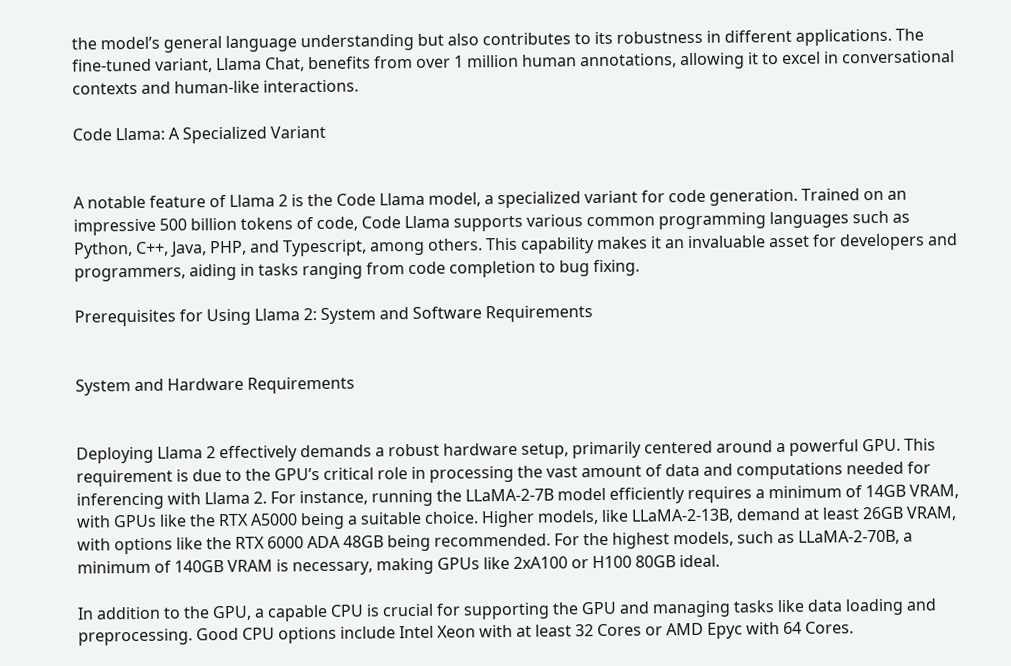the model’s general language understanding but also contributes to its robustness in different applications. The fine-tuned variant, Llama Chat, benefits from over 1 million human annotations, allowing it to excel in conversational contexts and human-like interactions.

Code Llama: A Specialized Variant


A notable feature of Llama 2 is the Code Llama model, a specialized variant for code generation. Trained on an impressive 500 billion tokens of code, Code Llama supports various common programming languages such as Python, C++, Java, PHP, and Typescript, among others. This capability makes it an invaluable asset for developers and programmers, aiding in tasks ranging from code completion to bug fixing.

Prerequisites for Using Llama 2: System and Software Requirements


System and Hardware Requirements


Deploying Llama 2 effectively demands a robust hardware setup, primarily centered around a powerful GPU. This requirement is due to the GPU’s critical role in processing the vast amount of data and computations needed for inferencing with Llama 2. For instance, running the LLaMA-2-7B model efficiently requires a minimum of 14GB VRAM, with GPUs like the RTX A5000 being a suitable choice. Higher models, like LLaMA-2-13B, demand at least 26GB VRAM, with options like the RTX 6000 ADA 48GB being recommended. For the highest models, such as LLaMA-2-70B, a minimum of 140GB VRAM is necessary, making GPUs like 2xA100 or H100 80GB ideal.

In addition to the GPU, a capable CPU is crucial for supporting the GPU and managing tasks like data loading and preprocessing. Good CPU options include Intel Xeon with at least 32 Cores or AMD Epyc with 64 Cores.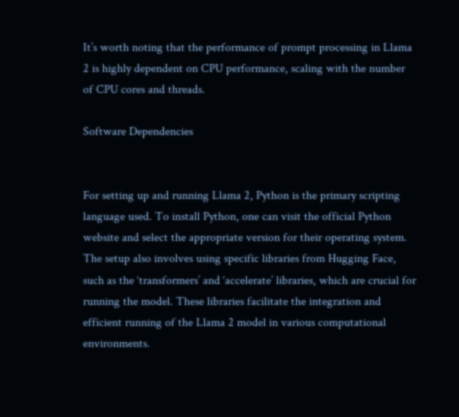It’s worth noting that the performance of prompt processing in Llama 2 is highly dependent on CPU performance, scaling with the number of CPU cores and threads.

Software Dependencies


For setting up and running Llama 2, Python is the primary scripting language used. To install Python, one can visit the official Python website and select the appropriate version for their operating system. The setup also involves using specific libraries from Hugging Face, such as the ‘transformers’ and ‘accelerate’ libraries, which are crucial for running the model. These libraries facilitate the integration and efficient running of the Llama 2 model in various computational environments.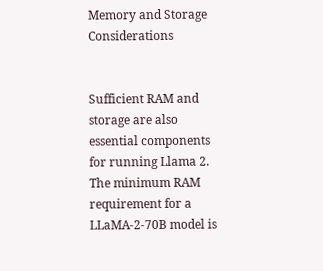Memory and Storage Considerations


Sufficient RAM and storage are also essential components for running Llama 2. The minimum RAM requirement for a LLaMA-2-70B model is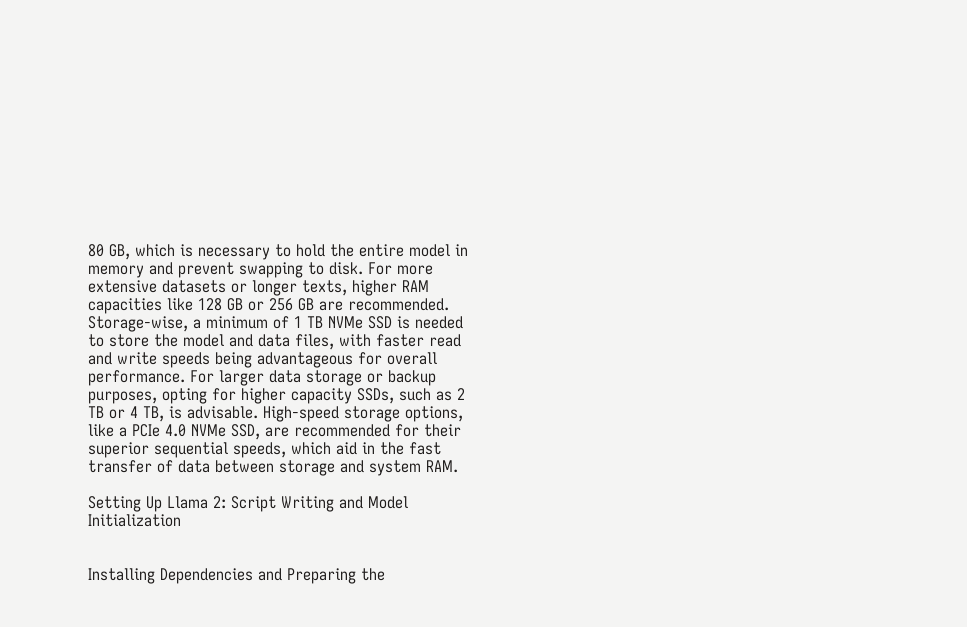80 GB, which is necessary to hold the entire model in memory and prevent swapping to disk. For more extensive datasets or longer texts, higher RAM capacities like 128 GB or 256 GB are recommended. Storage-wise, a minimum of 1 TB NVMe SSD is needed to store the model and data files, with faster read and write speeds being advantageous for overall performance. For larger data storage or backup purposes, opting for higher capacity SSDs, such as 2 TB or 4 TB, is advisable. High-speed storage options, like a PCIe 4.0 NVMe SSD, are recommended for their superior sequential speeds, which aid in the fast transfer of data between storage and system RAM.

Setting Up Llama 2: Script Writing and Model Initialization


Installing Dependencies and Preparing the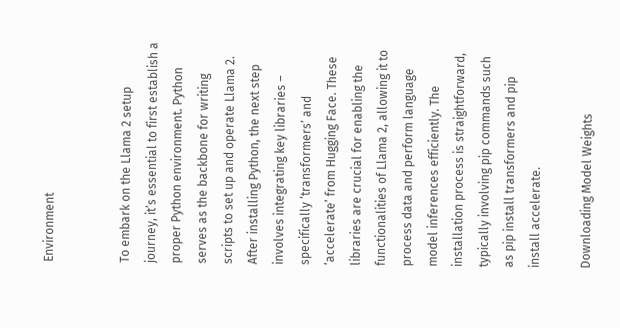Environment


To embark on the Llama 2 setup journey, it’s essential to first establish a proper Python environment. Python serves as the backbone for writing scripts to set up and operate Llama 2. After installing Python, the next step involves integrating key libraries – specifically ‘transformers’ and ‘accelerate’ from Hugging Face. These libraries are crucial for enabling the functionalities of Llama 2, allowing it to process data and perform language model inferences efficiently. The installation process is straightforward, typically involving pip commands such as pip install transformers and pip install accelerate.

Downloading Model Weights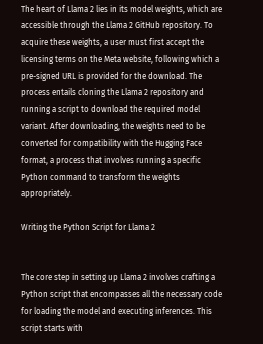The heart of Llama 2 lies in its model weights, which are accessible through the Llama 2 GitHub repository. To acquire these weights, a user must first accept the licensing terms on the Meta website, following which a pre-signed URL is provided for the download. The process entails cloning the Llama 2 repository and running a script to download the required model variant. After downloading, the weights need to be converted for compatibility with the Hugging Face format, a process that involves running a specific Python command to transform the weights appropriately.

Writing the Python Script for Llama 2


The core step in setting up Llama 2 involves crafting a Python script that encompasses all the necessary code for loading the model and executing inferences. This script starts with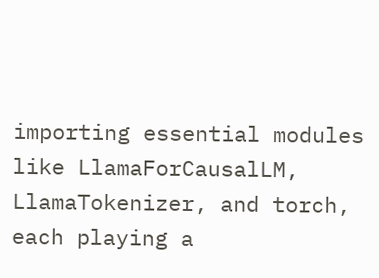importing essential modules like LlamaForCausalLM, LlamaTokenizer, and torch, each playing a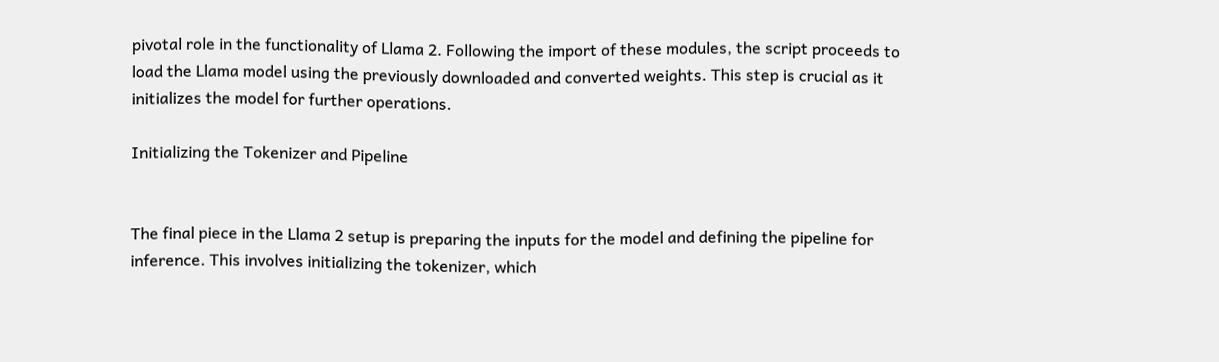pivotal role in the functionality of Llama 2. Following the import of these modules, the script proceeds to load the Llama model using the previously downloaded and converted weights. This step is crucial as it initializes the model for further operations.

Initializing the Tokenizer and Pipeline


The final piece in the Llama 2 setup is preparing the inputs for the model and defining the pipeline for inference. This involves initializing the tokenizer, which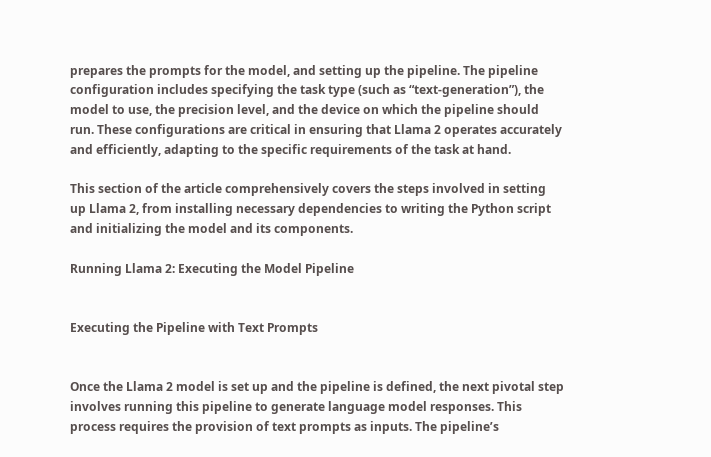prepares the prompts for the model, and setting up the pipeline. The pipeline configuration includes specifying the task type (such as “text-generation”), the model to use, the precision level, and the device on which the pipeline should run. These configurations are critical in ensuring that Llama 2 operates accurately and efficiently, adapting to the specific requirements of the task at hand.

This section of the article comprehensively covers the steps involved in setting up Llama 2, from installing necessary dependencies to writing the Python script and initializing the model and its components.

Running Llama 2: Executing the Model Pipeline


Executing the Pipeline with Text Prompts


Once the Llama 2 model is set up and the pipeline is defined, the next pivotal step involves running this pipeline to generate language model responses. This process requires the provision of text prompts as inputs. The pipeline’s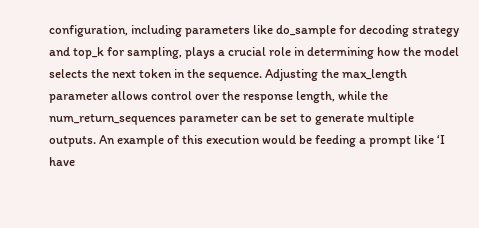configuration, including parameters like do_sample for decoding strategy and top_k for sampling, plays a crucial role in determining how the model selects the next token in the sequence. Adjusting the max_length parameter allows control over the response length, while the num_return_sequences parameter can be set to generate multiple outputs. An example of this execution would be feeding a prompt like ‘I have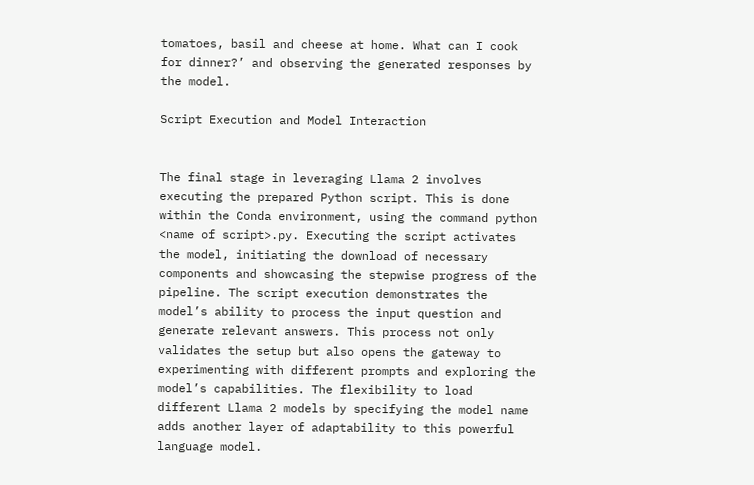tomatoes, basil and cheese at home. What can I cook for dinner?’ and observing the generated responses by the model.

Script Execution and Model Interaction


The final stage in leveraging Llama 2 involves executing the prepared Python script. This is done within the Conda environment, using the command python <name of script>.py. Executing the script activates the model, initiating the download of necessary components and showcasing the stepwise progress of the pipeline. The script execution demonstrates the model’s ability to process the input question and generate relevant answers. This process not only validates the setup but also opens the gateway to experimenting with different prompts and exploring the model’s capabilities. The flexibility to load different Llama 2 models by specifying the model name adds another layer of adaptability to this powerful language model.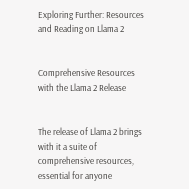Exploring Further: Resources and Reading on Llama 2


Comprehensive Resources with the Llama 2 Release


The release of Llama 2 brings with it a suite of comprehensive resources, essential for anyone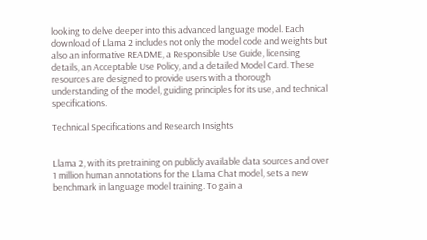looking to delve deeper into this advanced language model. Each download of Llama 2 includes not only the model code and weights but also an informative README, a Responsible Use Guide, licensing details, an Acceptable Use Policy, and a detailed Model Card. These resources are designed to provide users with a thorough understanding of the model, guiding principles for its use, and technical specifications.

Technical Specifications and Research Insights


Llama 2, with its pretraining on publicly available data sources and over 1 million human annotations for the Llama Chat model, sets a new benchmark in language model training. To gain a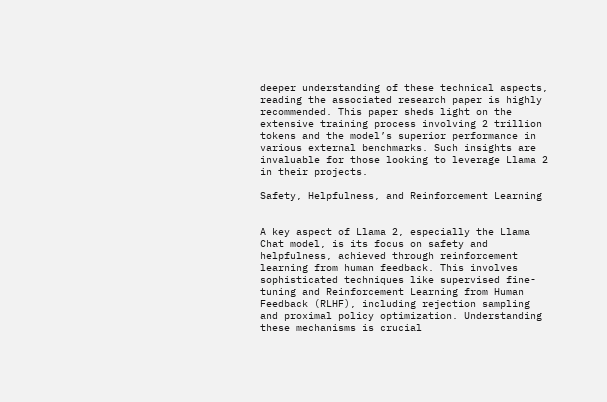deeper understanding of these technical aspects, reading the associated research paper is highly recommended. This paper sheds light on the extensive training process involving 2 trillion tokens and the model’s superior performance in various external benchmarks. Such insights are invaluable for those looking to leverage Llama 2 in their projects.

Safety, Helpfulness, and Reinforcement Learning


A key aspect of Llama 2, especially the Llama Chat model, is its focus on safety and helpfulness, achieved through reinforcement learning from human feedback. This involves sophisticated techniques like supervised fine-tuning and Reinforcement Learning from Human Feedback (RLHF), including rejection sampling and proximal policy optimization. Understanding these mechanisms is crucial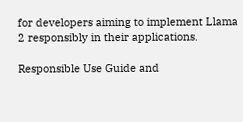for developers aiming to implement Llama 2 responsibly in their applications.

Responsible Use Guide and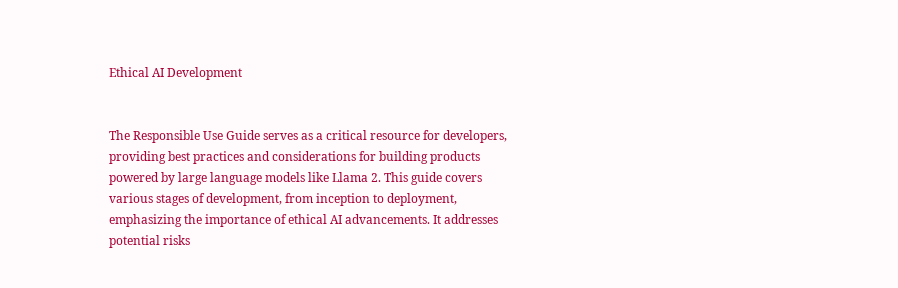Ethical AI Development


The Responsible Use Guide serves as a critical resource for developers, providing best practices and considerations for building products powered by large language models like Llama 2. This guide covers various stages of development, from inception to deployment, emphasizing the importance of ethical AI advancements. It addresses potential risks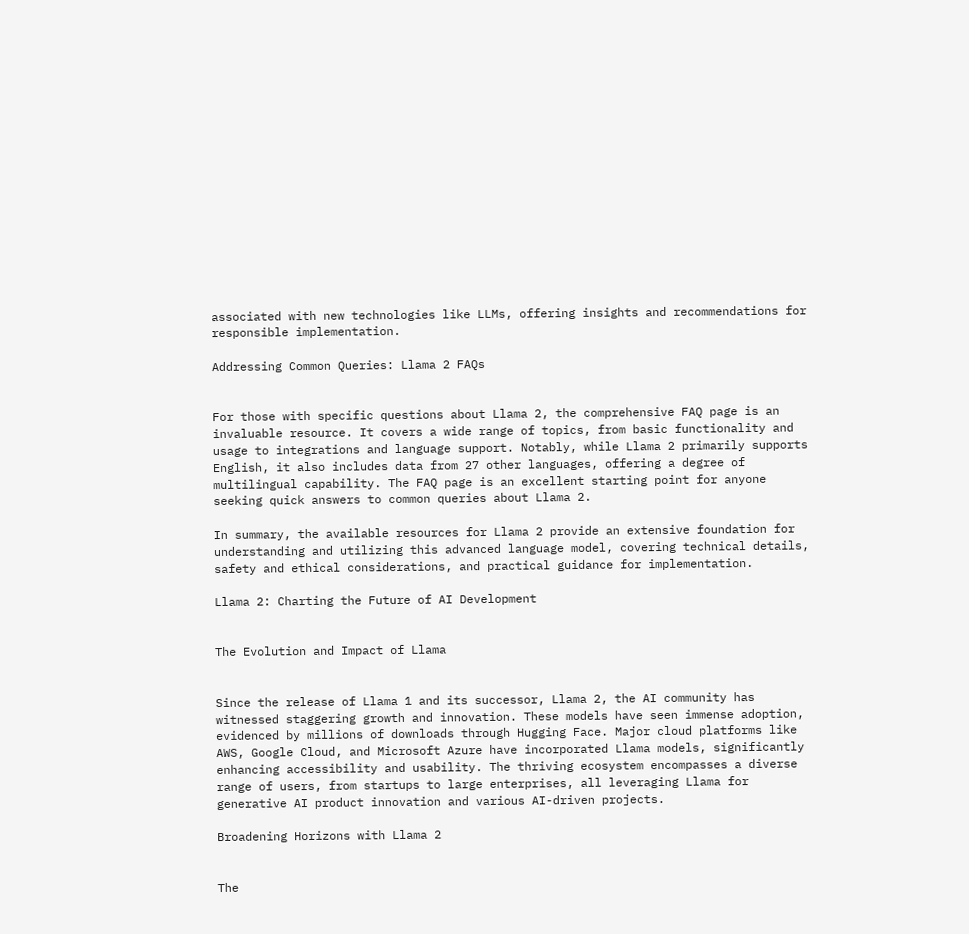associated with new technologies like LLMs, offering insights and recommendations for responsible implementation.

Addressing Common Queries: Llama 2 FAQs


For those with specific questions about Llama 2, the comprehensive FAQ page is an invaluable resource. It covers a wide range of topics, from basic functionality and usage to integrations and language support. Notably, while Llama 2 primarily supports English, it also includes data from 27 other languages, offering a degree of multilingual capability. The FAQ page is an excellent starting point for anyone seeking quick answers to common queries about Llama 2.

In summary, the available resources for Llama 2 provide an extensive foundation for understanding and utilizing this advanced language model, covering technical details, safety and ethical considerations, and practical guidance for implementation.

Llama 2: Charting the Future of AI Development


The Evolution and Impact of Llama


Since the release of Llama 1 and its successor, Llama 2, the AI community has witnessed staggering growth and innovation. These models have seen immense adoption, evidenced by millions of downloads through Hugging Face. Major cloud platforms like AWS, Google Cloud, and Microsoft Azure have incorporated Llama models, significantly enhancing accessibility and usability. The thriving ecosystem encompasses a diverse range of users, from startups to large enterprises, all leveraging Llama for generative AI product innovation and various AI-driven projects.

Broadening Horizons with Llama 2


The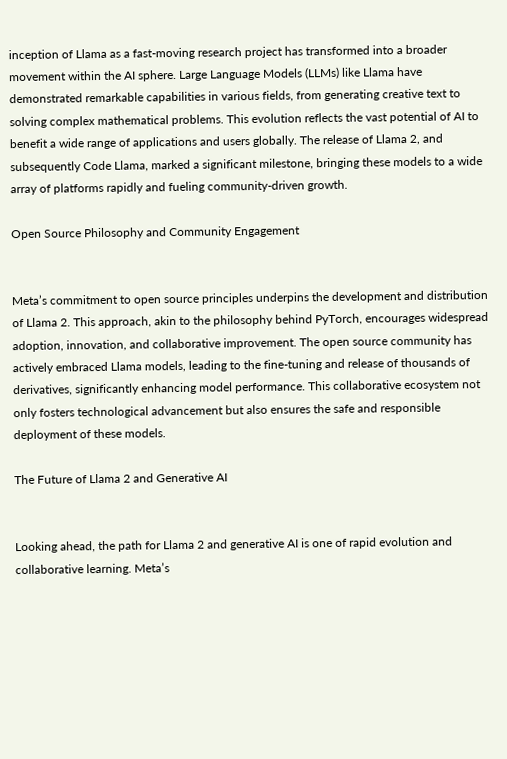inception of Llama as a fast-moving research project has transformed into a broader movement within the AI sphere. Large Language Models (LLMs) like Llama have demonstrated remarkable capabilities in various fields, from generating creative text to solving complex mathematical problems. This evolution reflects the vast potential of AI to benefit a wide range of applications and users globally. The release of Llama 2, and subsequently Code Llama, marked a significant milestone, bringing these models to a wide array of platforms rapidly and fueling community-driven growth.

Open Source Philosophy and Community Engagement


Meta’s commitment to open source principles underpins the development and distribution of Llama 2. This approach, akin to the philosophy behind PyTorch, encourages widespread adoption, innovation, and collaborative improvement. The open source community has actively embraced Llama models, leading to the fine-tuning and release of thousands of derivatives, significantly enhancing model performance. This collaborative ecosystem not only fosters technological advancement but also ensures the safe and responsible deployment of these models.

The Future of Llama 2 and Generative AI


Looking ahead, the path for Llama 2 and generative AI is one of rapid evolution and collaborative learning. Meta’s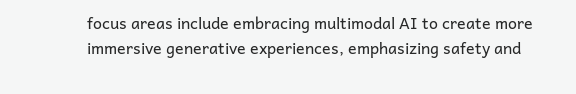focus areas include embracing multimodal AI to create more immersive generative experiences, emphasizing safety and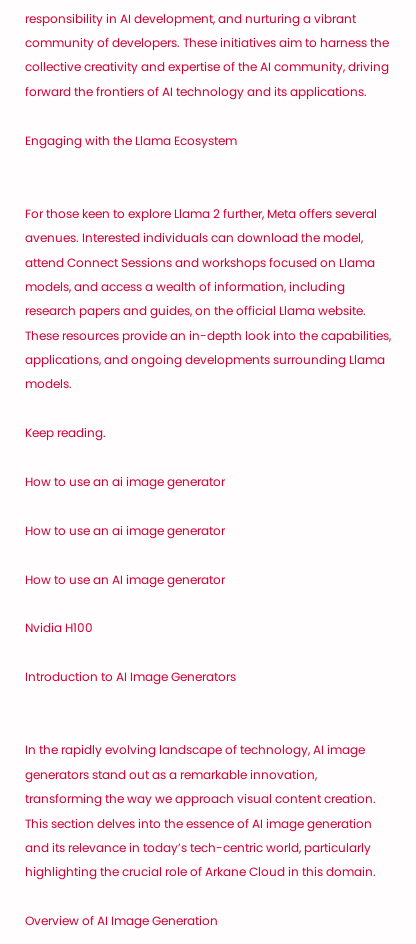responsibility in AI development, and nurturing a vibrant community of developers. These initiatives aim to harness the collective creativity and expertise of the AI community, driving forward the frontiers of AI technology and its applications.

Engaging with the Llama Ecosystem


For those keen to explore Llama 2 further, Meta offers several avenues. Interested individuals can download the model, attend Connect Sessions and workshops focused on Llama models, and access a wealth of information, including research papers and guides, on the official Llama website. These resources provide an in-depth look into the capabilities, applications, and ongoing developments surrounding Llama models.

Keep reading.

How to use an ai image generator

How to use an ai image generator

How to use an AI image generator

Nvidia H100

Introduction to AI Image Generators


In the rapidly evolving landscape of technology, AI image generators stand out as a remarkable innovation, transforming the way we approach visual content creation. This section delves into the essence of AI image generation and its relevance in today’s tech-centric world, particularly highlighting the crucial role of Arkane Cloud in this domain.

Overview of AI Image Generation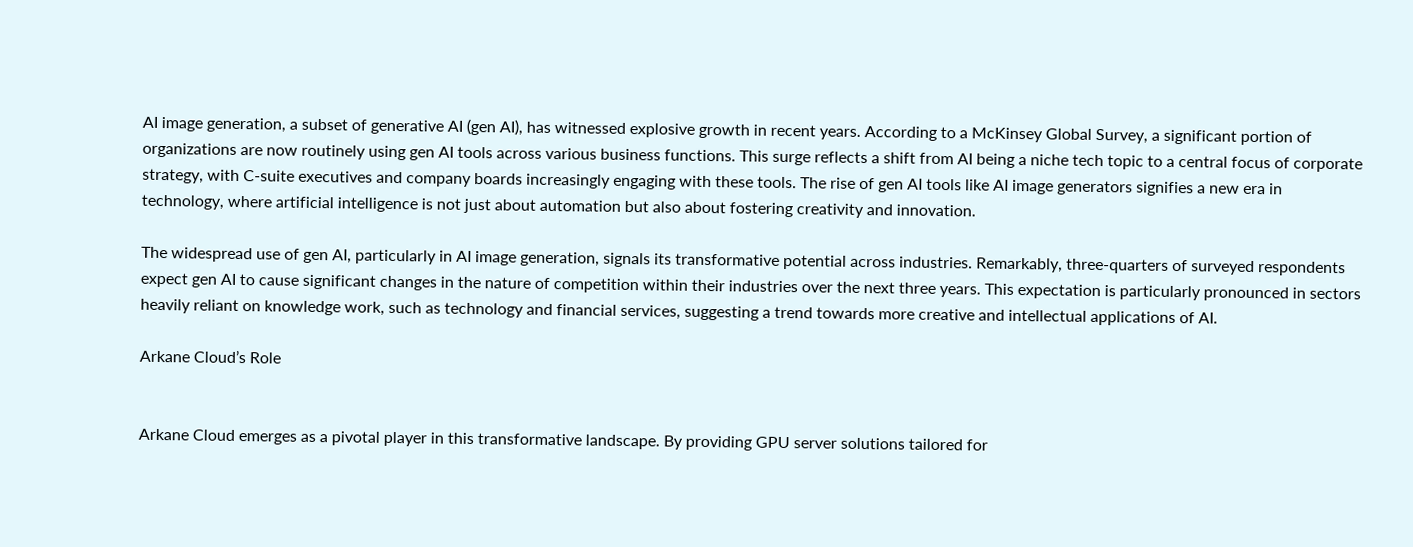AI image generation, a subset of generative AI (gen AI), has witnessed explosive growth in recent years. According to a McKinsey Global Survey, a significant portion of organizations are now routinely using gen AI tools across various business functions. This surge reflects a shift from AI being a niche tech topic to a central focus of corporate strategy, with C-suite executives and company boards increasingly engaging with these tools. The rise of gen AI tools like AI image generators signifies a new era in technology, where artificial intelligence is not just about automation but also about fostering creativity and innovation.

The widespread use of gen AI, particularly in AI image generation, signals its transformative potential across industries. Remarkably, three-quarters of surveyed respondents expect gen AI to cause significant changes in the nature of competition within their industries over the next three years. This expectation is particularly pronounced in sectors heavily reliant on knowledge work, such as technology and financial services, suggesting a trend towards more creative and intellectual applications of AI.

Arkane Cloud’s Role


Arkane Cloud emerges as a pivotal player in this transformative landscape. By providing GPU server solutions tailored for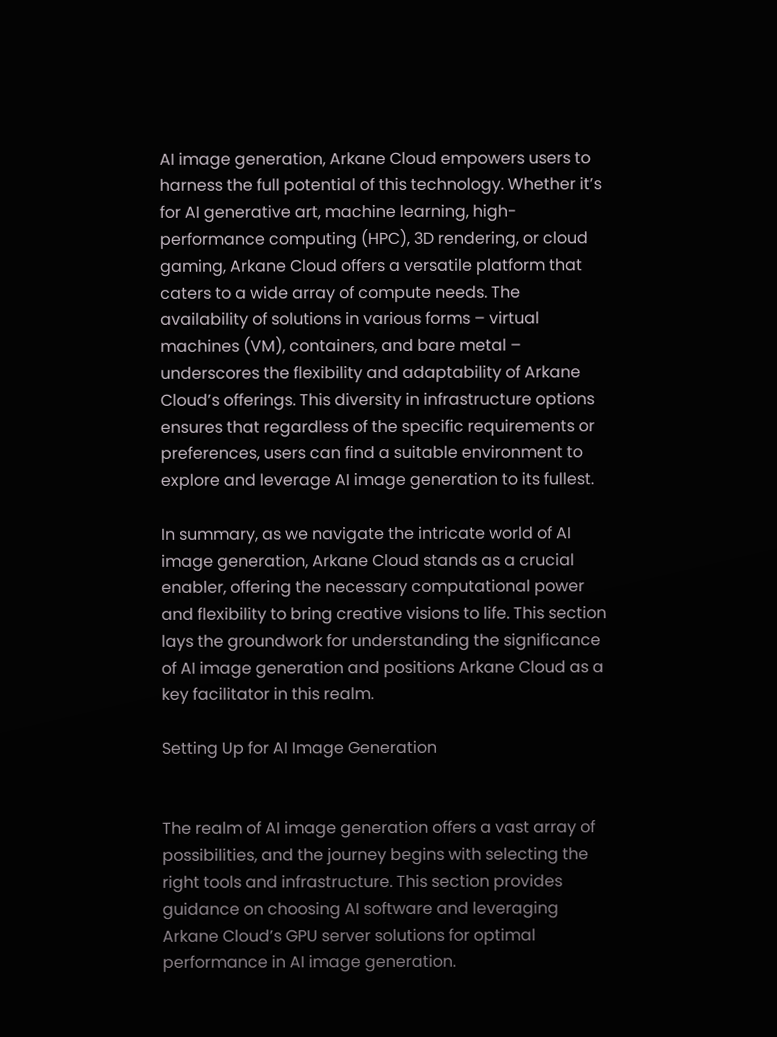AI image generation, Arkane Cloud empowers users to harness the full potential of this technology. Whether it’s for AI generative art, machine learning, high-performance computing (HPC), 3D rendering, or cloud gaming, Arkane Cloud offers a versatile platform that caters to a wide array of compute needs. The availability of solutions in various forms – virtual machines (VM), containers, and bare metal – underscores the flexibility and adaptability of Arkane Cloud’s offerings. This diversity in infrastructure options ensures that regardless of the specific requirements or preferences, users can find a suitable environment to explore and leverage AI image generation to its fullest.

In summary, as we navigate the intricate world of AI image generation, Arkane Cloud stands as a crucial enabler, offering the necessary computational power and flexibility to bring creative visions to life. This section lays the groundwork for understanding the significance of AI image generation and positions Arkane Cloud as a key facilitator in this realm.

Setting Up for AI Image Generation


The realm of AI image generation offers a vast array of possibilities, and the journey begins with selecting the right tools and infrastructure. This section provides guidance on choosing AI software and leveraging Arkane Cloud’s GPU server solutions for optimal performance in AI image generation.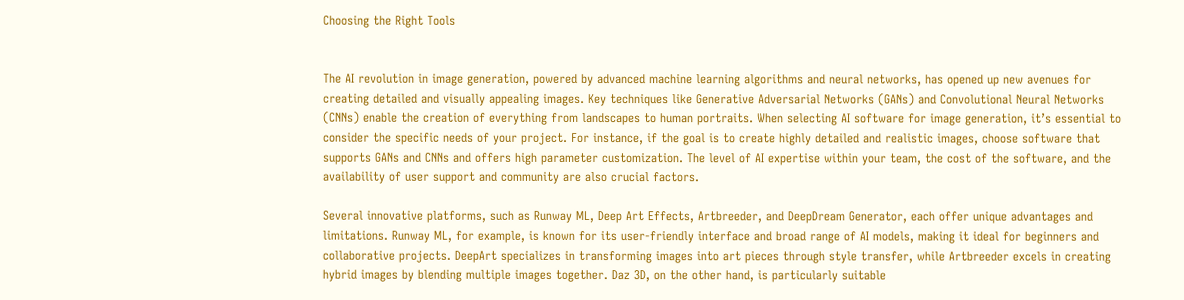Choosing the Right Tools


The AI revolution in image generation, powered by advanced machine learning algorithms and neural networks, has opened up new avenues for creating detailed and visually appealing images. Key techniques like Generative Adversarial Networks (GANs) and Convolutional Neural Networks (CNNs) enable the creation of everything from landscapes to human portraits. When selecting AI software for image generation, it’s essential to consider the specific needs of your project. For instance, if the goal is to create highly detailed and realistic images, choose software that supports GANs and CNNs and offers high parameter customization. The level of AI expertise within your team, the cost of the software, and the availability of user support and community are also crucial factors.

Several innovative platforms, such as Runway ML, Deep Art Effects, Artbreeder, and DeepDream Generator, each offer unique advantages and limitations. Runway ML, for example, is known for its user-friendly interface and broad range of AI models, making it ideal for beginners and collaborative projects. DeepArt specializes in transforming images into art pieces through style transfer, while Artbreeder excels in creating hybrid images by blending multiple images together. Daz 3D, on the other hand, is particularly suitable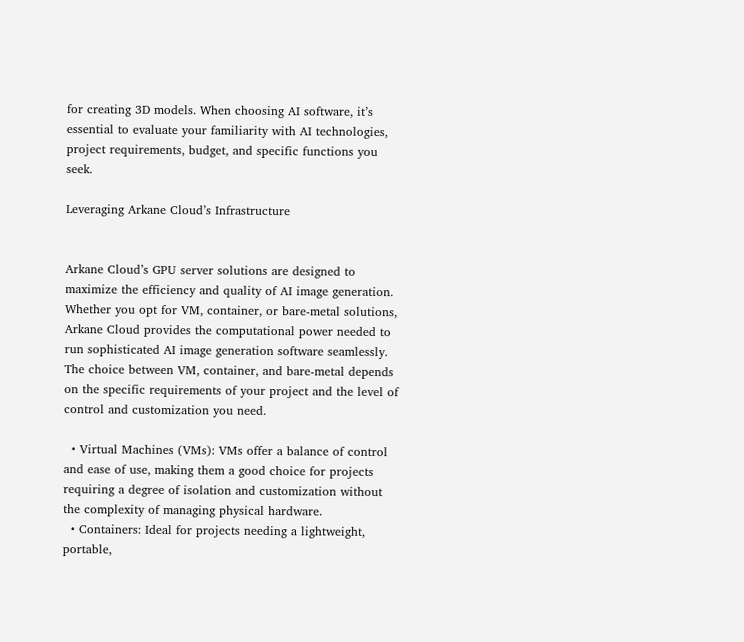for creating 3D models. When choosing AI software, it’s essential to evaluate your familiarity with AI technologies, project requirements, budget, and specific functions you seek.

Leveraging Arkane Cloud’s Infrastructure


Arkane Cloud’s GPU server solutions are designed to maximize the efficiency and quality of AI image generation. Whether you opt for VM, container, or bare-metal solutions, Arkane Cloud provides the computational power needed to run sophisticated AI image generation software seamlessly. The choice between VM, container, and bare-metal depends on the specific requirements of your project and the level of control and customization you need.

  • Virtual Machines (VMs): VMs offer a balance of control and ease of use, making them a good choice for projects requiring a degree of isolation and customization without the complexity of managing physical hardware.
  • Containers: Ideal for projects needing a lightweight, portable,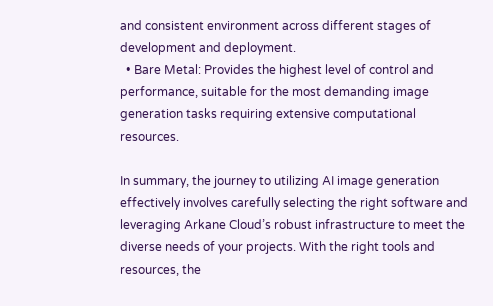and consistent environment across different stages of development and deployment.
  • Bare Metal: Provides the highest level of control and performance, suitable for the most demanding image generation tasks requiring extensive computational resources.

In summary, the journey to utilizing AI image generation effectively involves carefully selecting the right software and leveraging Arkane Cloud’s robust infrastructure to meet the diverse needs of your projects. With the right tools and resources, the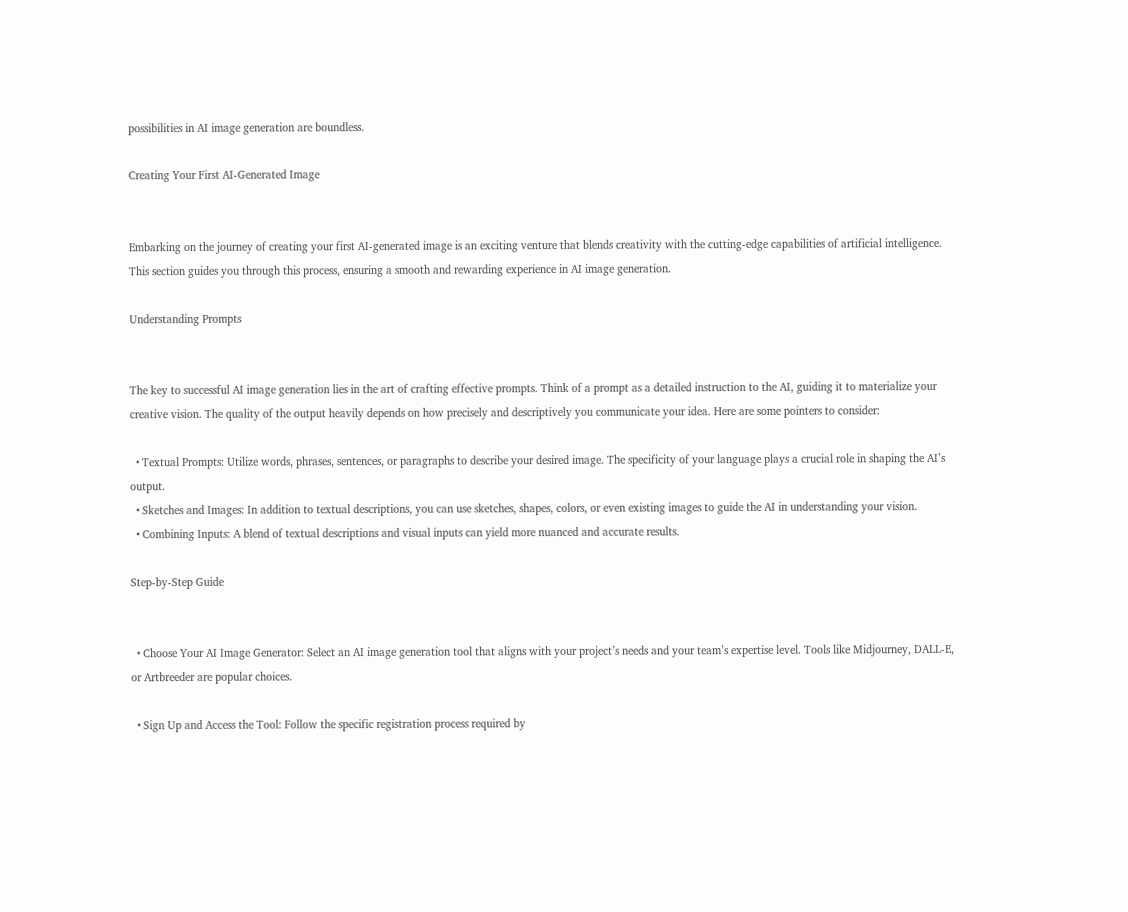possibilities in AI image generation are boundless.

Creating Your First AI-Generated Image


Embarking on the journey of creating your first AI-generated image is an exciting venture that blends creativity with the cutting-edge capabilities of artificial intelligence. This section guides you through this process, ensuring a smooth and rewarding experience in AI image generation.

Understanding Prompts


The key to successful AI image generation lies in the art of crafting effective prompts. Think of a prompt as a detailed instruction to the AI, guiding it to materialize your creative vision. The quality of the output heavily depends on how precisely and descriptively you communicate your idea. Here are some pointers to consider:

  • Textual Prompts: Utilize words, phrases, sentences, or paragraphs to describe your desired image. The specificity of your language plays a crucial role in shaping the AI’s output.
  • Sketches and Images: In addition to textual descriptions, you can use sketches, shapes, colors, or even existing images to guide the AI in understanding your vision.
  • Combining Inputs: A blend of textual descriptions and visual inputs can yield more nuanced and accurate results.

Step-by-Step Guide


  • Choose Your AI Image Generator: Select an AI image generation tool that aligns with your project’s needs and your team’s expertise level. Tools like Midjourney, DALL-E, or Artbreeder are popular choices.

  • Sign Up and Access the Tool: Follow the specific registration process required by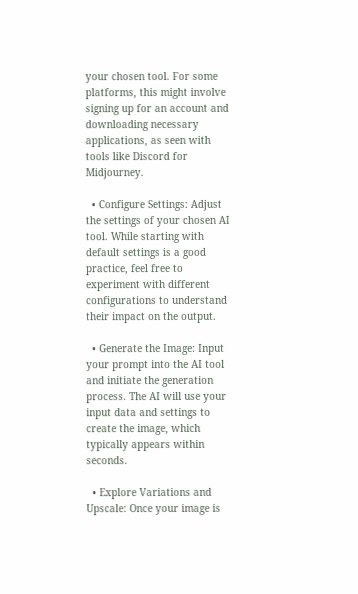your chosen tool. For some platforms, this might involve signing up for an account and downloading necessary applications, as seen with tools like Discord for Midjourney.

  • Configure Settings: Adjust the settings of your chosen AI tool. While starting with default settings is a good practice, feel free to experiment with different configurations to understand their impact on the output.

  • Generate the Image: Input your prompt into the AI tool and initiate the generation process. The AI will use your input data and settings to create the image, which typically appears within seconds.

  • Explore Variations and Upscale: Once your image is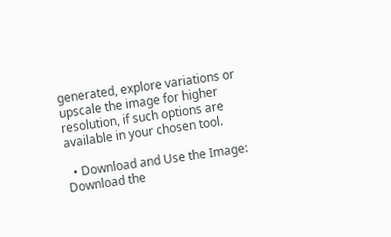generated, explore variations or upscale the image for higher resolution, if such options are available in your chosen tool.

  • Download and Use the Image: Download the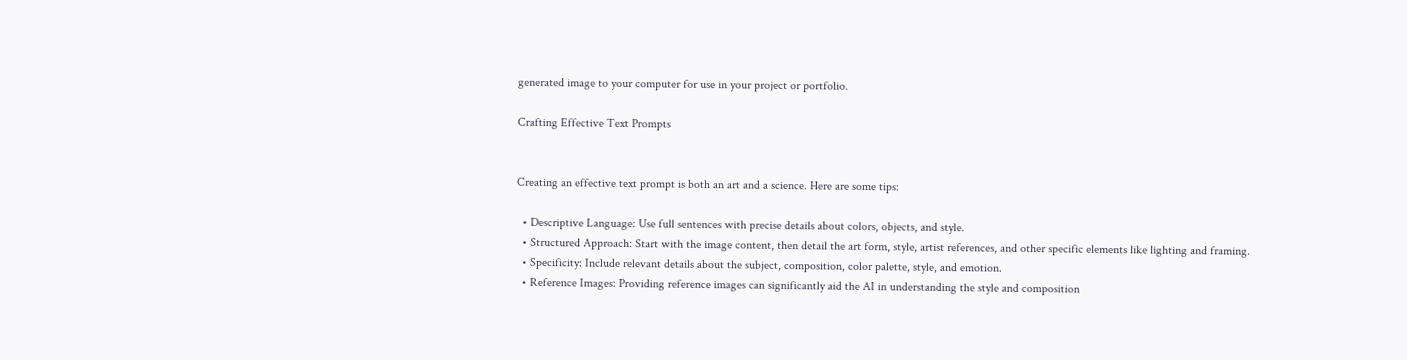generated image to your computer for use in your project or portfolio.

Crafting Effective Text Prompts


Creating an effective text prompt is both an art and a science. Here are some tips:

  • Descriptive Language: Use full sentences with precise details about colors, objects, and style.
  • Structured Approach: Start with the image content, then detail the art form, style, artist references, and other specific elements like lighting and framing.
  • Specificity: Include relevant details about the subject, composition, color palette, style, and emotion.
  • Reference Images: Providing reference images can significantly aid the AI in understanding the style and composition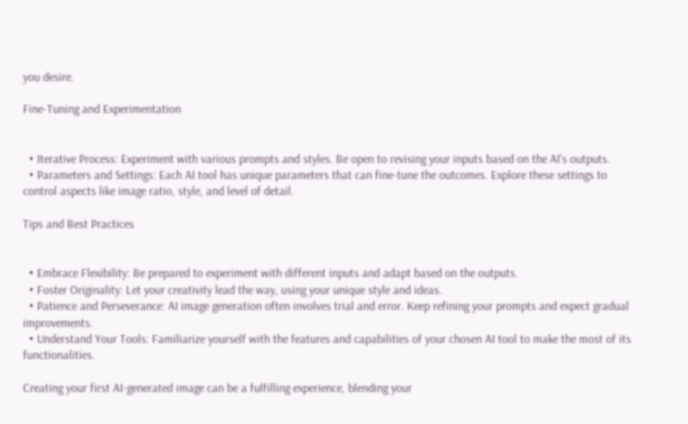you desire.

Fine-Tuning and Experimentation


  • Iterative Process: Experiment with various prompts and styles. Be open to revising your inputs based on the AI’s outputs.
  • Parameters and Settings: Each AI tool has unique parameters that can fine-tune the outcomes. Explore these settings to control aspects like image ratio, style, and level of detail.

Tips and Best Practices


  • Embrace Flexibility: Be prepared to experiment with different inputs and adapt based on the outputs.
  • Foster Originality: Let your creativity lead the way, using your unique style and ideas.
  • Patience and Perseverance: AI image generation often involves trial and error. Keep refining your prompts and expect gradual improvements.
  • Understand Your Tools: Familiarize yourself with the features and capabilities of your chosen AI tool to make the most of its functionalities.

Creating your first AI-generated image can be a fulfilling experience, blending your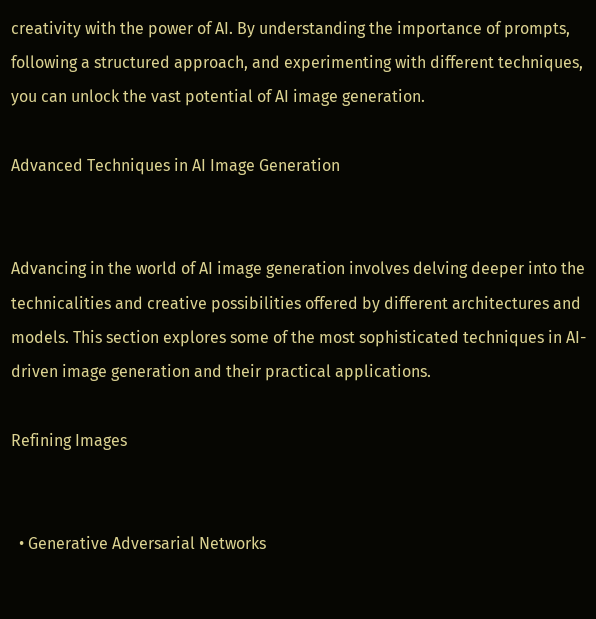creativity with the power of AI. By understanding the importance of prompts, following a structured approach, and experimenting with different techniques, you can unlock the vast potential of AI image generation.

Advanced Techniques in AI Image Generation


Advancing in the world of AI image generation involves delving deeper into the technicalities and creative possibilities offered by different architectures and models. This section explores some of the most sophisticated techniques in AI-driven image generation and their practical applications.

Refining Images


  • Generative Adversarial Networks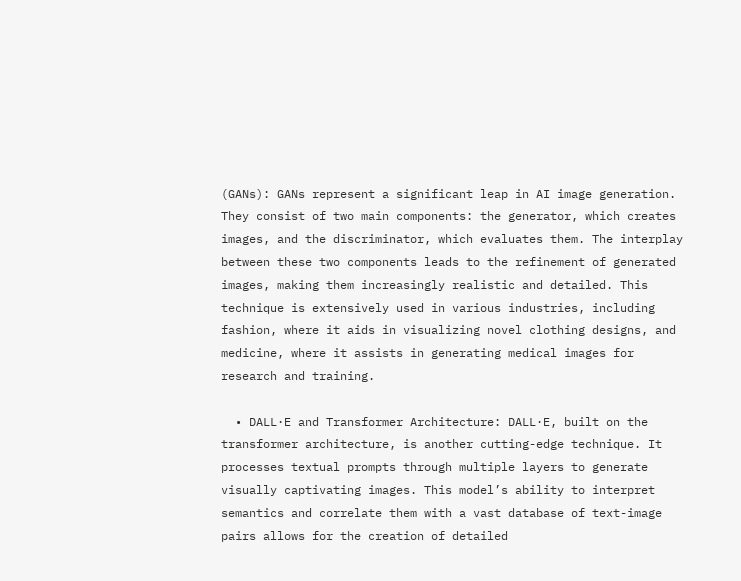(GANs): GANs represent a significant leap in AI image generation. They consist of two main components: the generator, which creates images, and the discriminator, which evaluates them. The interplay between these two components leads to the refinement of generated images, making them increasingly realistic and detailed. This technique is extensively used in various industries, including fashion, where it aids in visualizing novel clothing designs, and medicine, where it assists in generating medical images for research and training.

  • DALL·E and Transformer Architecture: DALL·E, built on the transformer architecture, is another cutting-edge technique. It processes textual prompts through multiple layers to generate visually captivating images. This model’s ability to interpret semantics and correlate them with a vast database of text-image pairs allows for the creation of detailed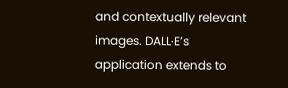and contextually relevant images. DALL·E’s application extends to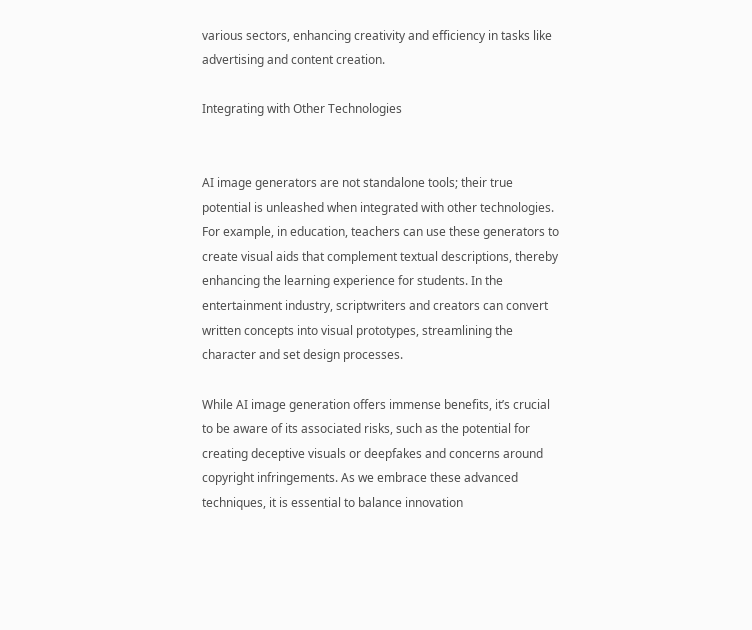various sectors, enhancing creativity and efficiency in tasks like advertising and content creation.

Integrating with Other Technologies


AI image generators are not standalone tools; their true potential is unleashed when integrated with other technologies. For example, in education, teachers can use these generators to create visual aids that complement textual descriptions, thereby enhancing the learning experience for students. In the entertainment industry, scriptwriters and creators can convert written concepts into visual prototypes, streamlining the character and set design processes.

While AI image generation offers immense benefits, it’s crucial to be aware of its associated risks, such as the potential for creating deceptive visuals or deepfakes and concerns around copyright infringements. As we embrace these advanced techniques, it is essential to balance innovation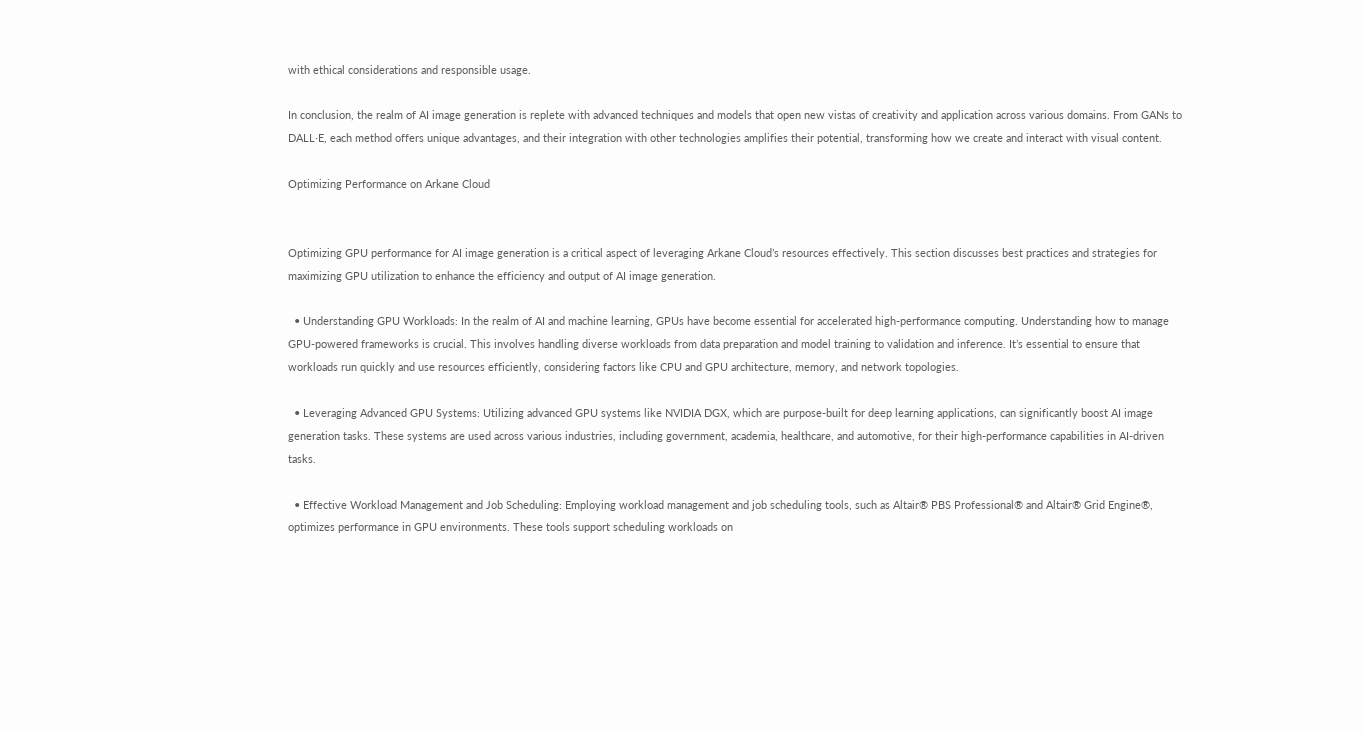with ethical considerations and responsible usage.

In conclusion, the realm of AI image generation is replete with advanced techniques and models that open new vistas of creativity and application across various domains. From GANs to DALL·E, each method offers unique advantages, and their integration with other technologies amplifies their potential, transforming how we create and interact with visual content.

Optimizing Performance on Arkane Cloud


Optimizing GPU performance for AI image generation is a critical aspect of leveraging Arkane Cloud’s resources effectively. This section discusses best practices and strategies for maximizing GPU utilization to enhance the efficiency and output of AI image generation.

  • Understanding GPU Workloads: In the realm of AI and machine learning, GPUs have become essential for accelerated high-performance computing. Understanding how to manage GPU-powered frameworks is crucial. This involves handling diverse workloads from data preparation and model training to validation and inference. It’s essential to ensure that workloads run quickly and use resources efficiently, considering factors like CPU and GPU architecture, memory, and network topologies.

  • Leveraging Advanced GPU Systems: Utilizing advanced GPU systems like NVIDIA DGX, which are purpose-built for deep learning applications, can significantly boost AI image generation tasks. These systems are used across various industries, including government, academia, healthcare, and automotive, for their high-performance capabilities in AI-driven tasks.

  • Effective Workload Management and Job Scheduling: Employing workload management and job scheduling tools, such as Altair® PBS Professional® and Altair® Grid Engine®, optimizes performance in GPU environments. These tools support scheduling workloads on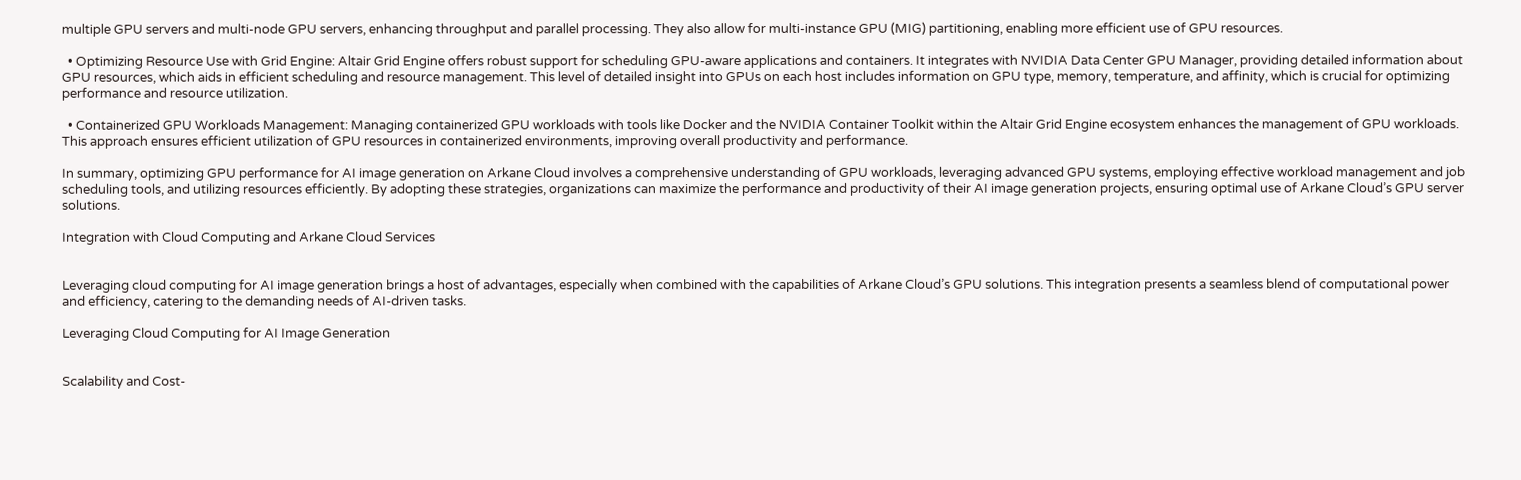multiple GPU servers and multi-node GPU servers, enhancing throughput and parallel processing. They also allow for multi-instance GPU (MIG) partitioning, enabling more efficient use of GPU resources.

  • Optimizing Resource Use with Grid Engine: Altair Grid Engine offers robust support for scheduling GPU-aware applications and containers. It integrates with NVIDIA Data Center GPU Manager, providing detailed information about GPU resources, which aids in efficient scheduling and resource management. This level of detailed insight into GPUs on each host includes information on GPU type, memory, temperature, and affinity, which is crucial for optimizing performance and resource utilization.

  • Containerized GPU Workloads Management: Managing containerized GPU workloads with tools like Docker and the NVIDIA Container Toolkit within the Altair Grid Engine ecosystem enhances the management of GPU workloads. This approach ensures efficient utilization of GPU resources in containerized environments, improving overall productivity and performance.

In summary, optimizing GPU performance for AI image generation on Arkane Cloud involves a comprehensive understanding of GPU workloads, leveraging advanced GPU systems, employing effective workload management and job scheduling tools, and utilizing resources efficiently. By adopting these strategies, organizations can maximize the performance and productivity of their AI image generation projects, ensuring optimal use of Arkane Cloud’s GPU server solutions.

Integration with Cloud Computing and Arkane Cloud Services


Leveraging cloud computing for AI image generation brings a host of advantages, especially when combined with the capabilities of Arkane Cloud’s GPU solutions. This integration presents a seamless blend of computational power and efficiency, catering to the demanding needs of AI-driven tasks.

Leveraging Cloud Computing for AI Image Generation


Scalability and Cost-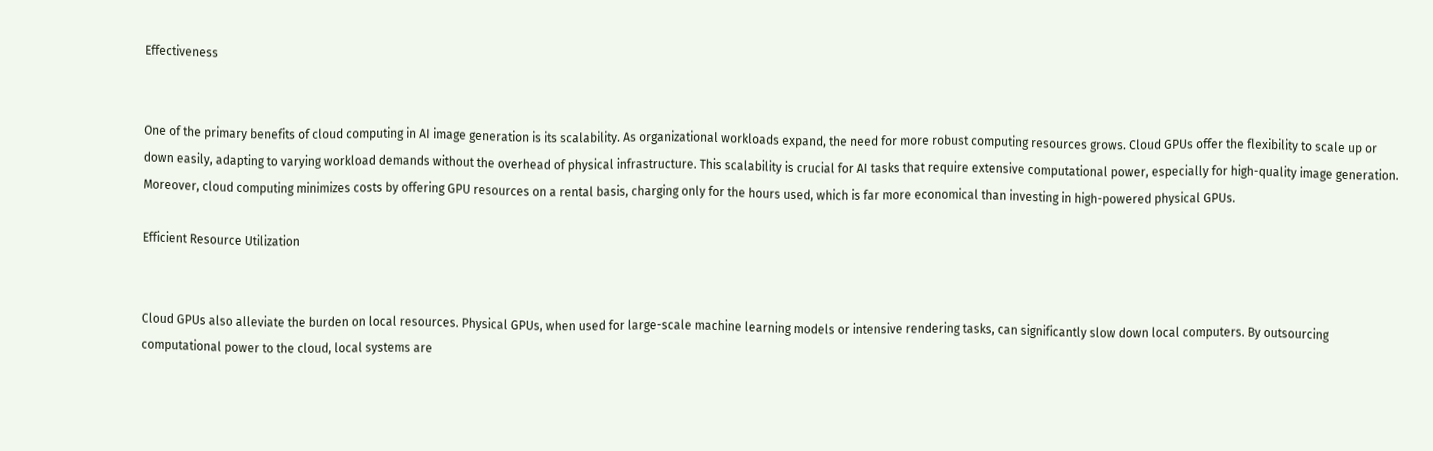Effectiveness


One of the primary benefits of cloud computing in AI image generation is its scalability. As organizational workloads expand, the need for more robust computing resources grows. Cloud GPUs offer the flexibility to scale up or down easily, adapting to varying workload demands without the overhead of physical infrastructure. This scalability is crucial for AI tasks that require extensive computational power, especially for high-quality image generation. Moreover, cloud computing minimizes costs by offering GPU resources on a rental basis, charging only for the hours used, which is far more economical than investing in high-powered physical GPUs.

Efficient Resource Utilization


Cloud GPUs also alleviate the burden on local resources. Physical GPUs, when used for large-scale machine learning models or intensive rendering tasks, can significantly slow down local computers. By outsourcing computational power to the cloud, local systems are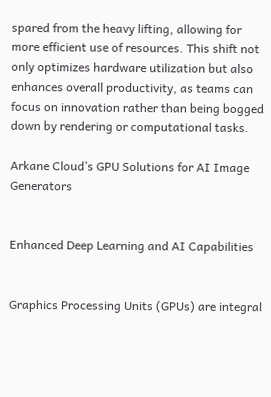spared from the heavy lifting, allowing for more efficient use of resources. This shift not only optimizes hardware utilization but also enhances overall productivity, as teams can focus on innovation rather than being bogged down by rendering or computational tasks.

Arkane Cloud’s GPU Solutions for AI Image Generators


Enhanced Deep Learning and AI Capabilities


Graphics Processing Units (GPUs) are integral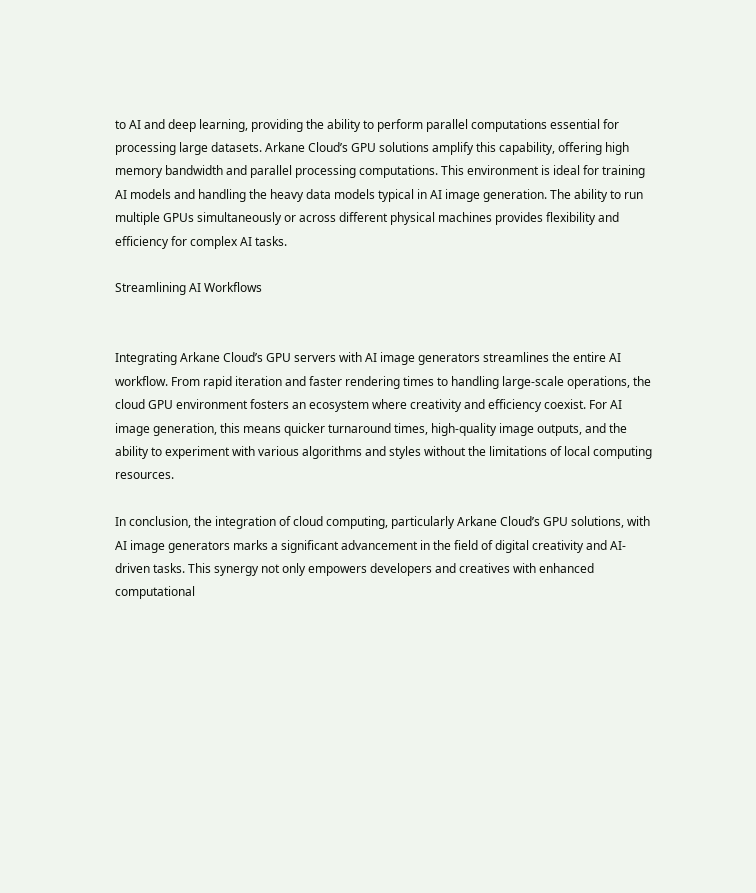to AI and deep learning, providing the ability to perform parallel computations essential for processing large datasets. Arkane Cloud’s GPU solutions amplify this capability, offering high memory bandwidth and parallel processing computations. This environment is ideal for training AI models and handling the heavy data models typical in AI image generation. The ability to run multiple GPUs simultaneously or across different physical machines provides flexibility and efficiency for complex AI tasks.

Streamlining AI Workflows


Integrating Arkane Cloud’s GPU servers with AI image generators streamlines the entire AI workflow. From rapid iteration and faster rendering times to handling large-scale operations, the cloud GPU environment fosters an ecosystem where creativity and efficiency coexist. For AI image generation, this means quicker turnaround times, high-quality image outputs, and the ability to experiment with various algorithms and styles without the limitations of local computing resources.

In conclusion, the integration of cloud computing, particularly Arkane Cloud’s GPU solutions, with AI image generators marks a significant advancement in the field of digital creativity and AI-driven tasks. This synergy not only empowers developers and creatives with enhanced computational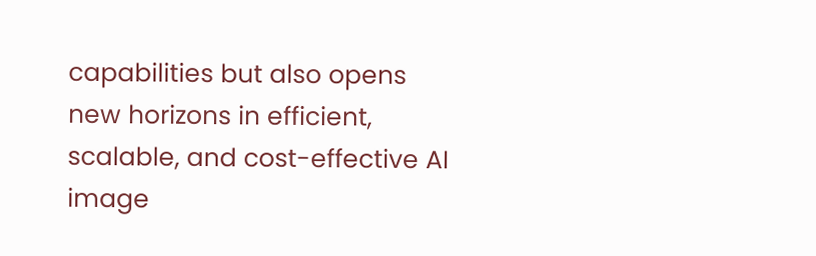capabilities but also opens new horizons in efficient, scalable, and cost-effective AI image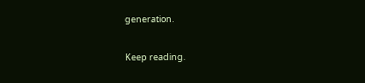generation.

Keep reading.